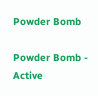Powder Bomb

Powder Bomb - Active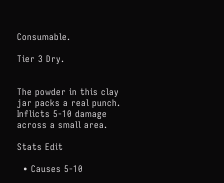Consumable.

Tier 3 Dry.


The powder in this clay jar packs a real punch. Inflicts 5-10 damage across a small area.

Stats Edit

  • Causes 5-10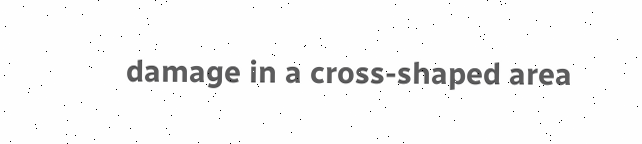damage in a cross-shaped area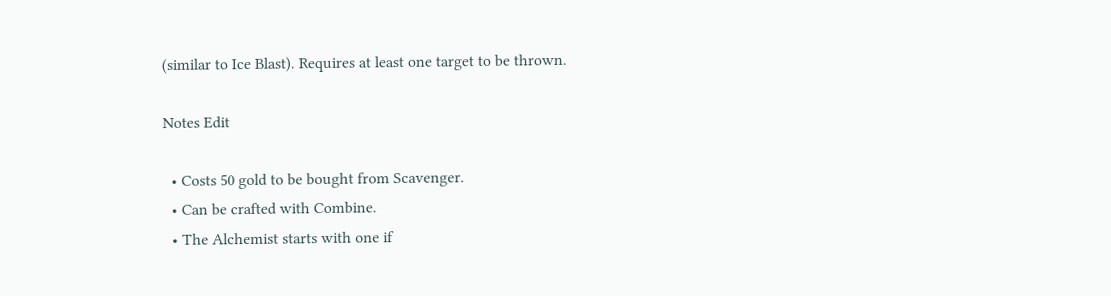(similar to Ice Blast). Requires at least one target to be thrown.

Notes Edit

  • Costs 50 gold to be bought from Scavenger.
  • Can be crafted with Combine.
  • The Alchemist starts with one if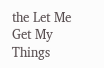the Let Me Get My Things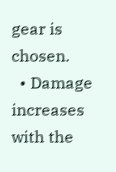gear is chosen.
  • Damage increases with the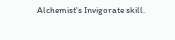Alchemist's Invigorate skill.